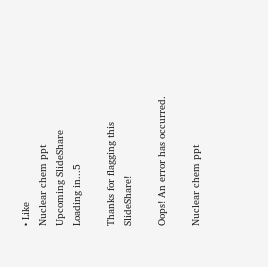• Like
Nuclear chem ppt
Upcoming SlideShare
Loading in...5

Thanks for flagging this SlideShare!

Oops! An error has occurred.

Nuclear chem ppt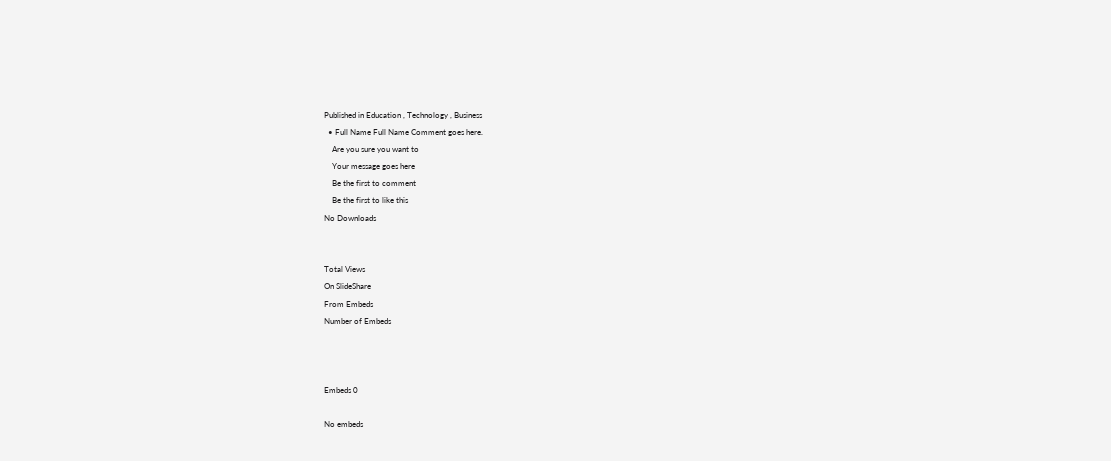Published in Education , Technology , Business
  • Full Name Full Name Comment goes here.
    Are you sure you want to
    Your message goes here
    Be the first to comment
    Be the first to like this
No Downloads


Total Views
On SlideShare
From Embeds
Number of Embeds



Embeds 0

No embeds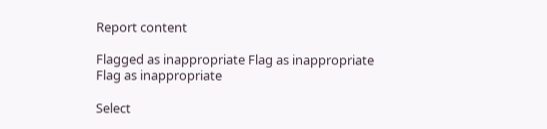Report content

Flagged as inappropriate Flag as inappropriate
Flag as inappropriate

Select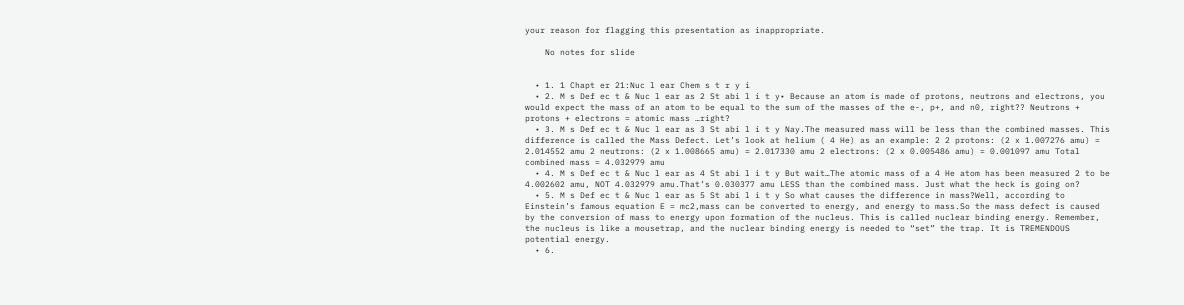your reason for flagging this presentation as inappropriate.

    No notes for slide


  • 1. 1 Chapt er 21:Nuc l ear Chem s t r y i
  • 2. M s Def ec t & Nuc l ear as 2 St abi l i t y• Because an atom is made of protons, neutrons and electrons, you would expect the mass of an atom to be equal to the sum of the masses of the e-, p+, and n0, right?? Neutrons + protons + electrons = atomic mass …right?
  • 3. M s Def ec t & Nuc l ear as 3 St abi l i t y Nay.The measured mass will be less than the combined masses. This difference is called the Mass Defect. Let’s look at helium ( 4 He) as an example: 2 2 protons: (2 x 1.007276 amu) = 2.014552 amu 2 neutrons: (2 x 1.008665 amu) = 2.017330 amu 2 electrons: (2 x 0.005486 amu) = 0.001097 amu Total combined mass = 4.032979 amu
  • 4. M s Def ec t & Nuc l ear as 4 St abi l i t y But wait…The atomic mass of a 4 He atom has been measured 2 to be 4.002602 amu, NOT 4.032979 amu.That’s 0.030377 amu LESS than the combined mass. Just what the heck is going on?
  • 5. M s Def ec t & Nuc l ear as 5 St abi l i t y So what causes the difference in mass?Well, according to Einstein’s famous equation E = mc2,mass can be converted to energy, and energy to mass.So the mass defect is caused by the conversion of mass to energy upon formation of the nucleus. This is called nuclear binding energy. Remember, the nucleus is like a mousetrap, and the nuclear binding energy is needed to “set” the trap. It is TREMENDOUS potential energy.
  • 6.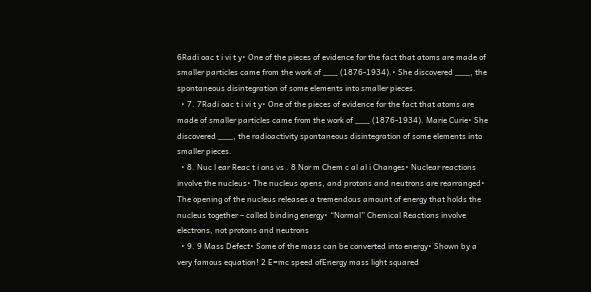6Radi oac t i vi t y• One of the pieces of evidence for the fact that atoms are made of smaller particles came from the work of ___ (1876-1934).• She discovered ___, the spontaneous disintegration of some elements into smaller pieces.
  • 7. 7Radi oac t i vi t y• One of the pieces of evidence for the fact that atoms are made of smaller particles came from the work of ___ (1876-1934). Marie Curie• She discovered ___, the radioactivity spontaneous disintegration of some elements into smaller pieces.
  • 8. Nuc l ear Reac t i ons vs . 8 Nor m Chem c al al i Changes• Nuclear reactions involve the nucleus• The nucleus opens, and protons and neutrons are rearranged• The opening of the nucleus releases a tremendous amount of energy that holds the nucleus together – called binding energy• “Normal” Chemical Reactions involve electrons, not protons and neutrons
  • 9. 9 Mass Defect• Some of the mass can be converted into energy• Shown by a very famous equation! 2 E=mc speed ofEnergy mass light squared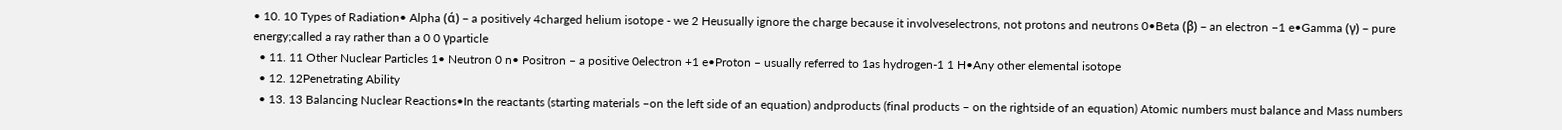• 10. 10 Types of Radiation• Alpha (ά) – a positively 4charged helium isotope - we 2 Heusually ignore the charge because it involveselectrons, not protons and neutrons 0•Beta (β) – an electron −1 e•Gamma (γ) – pure energy;called a ray rather than a 0 0 γparticle
  • 11. 11 Other Nuclear Particles 1• Neutron 0 n• Positron – a positive 0electron +1 e•Proton – usually referred to 1as hydrogen-1 1 H•Any other elemental isotope
  • 12. 12Penetrating Ability
  • 13. 13 Balancing Nuclear Reactions•In the reactants (starting materials –on the left side of an equation) andproducts (final products – on the rightside of an equation) Atomic numbers must balance and Mass numbers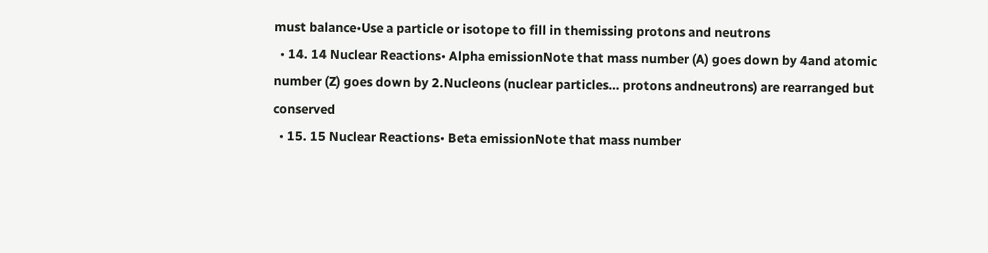must balance•Use a particle or isotope to fill in themissing protons and neutrons
  • 14. 14 Nuclear Reactions• Alpha emissionNote that mass number (A) goes down by 4and atomic number (Z) goes down by 2.Nucleons (nuclear particles… protons andneutrons) are rearranged but conserved
  • 15. 15 Nuclear Reactions• Beta emissionNote that mass number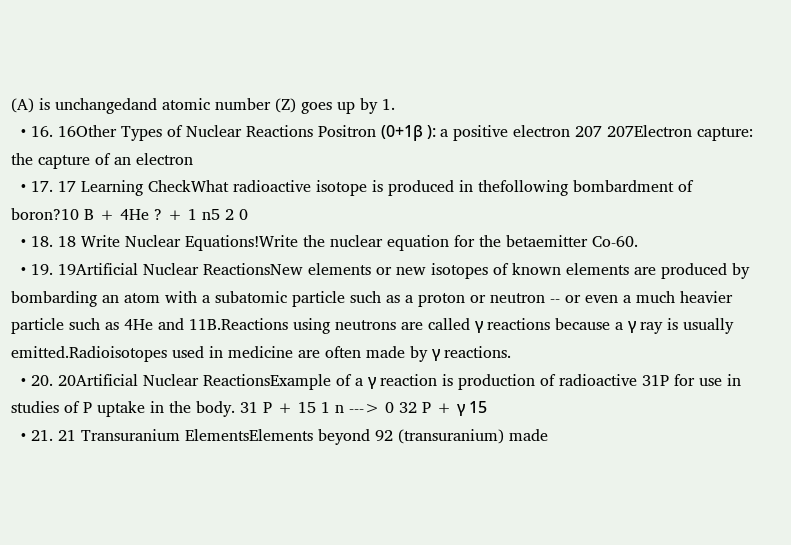(A) is unchangedand atomic number (Z) goes up by 1.
  • 16. 16Other Types of Nuclear Reactions Positron (0+1β ): a positive electron 207 207Electron capture: the capture of an electron
  • 17. 17 Learning CheckWhat radioactive isotope is produced in thefollowing bombardment of boron?10 B + 4He ? + 1 n5 2 0
  • 18. 18 Write Nuclear Equations!Write the nuclear equation for the betaemitter Co-60.
  • 19. 19Artificial Nuclear ReactionsNew elements or new isotopes of known elements are produced by bombarding an atom with a subatomic particle such as a proton or neutron -- or even a much heavier particle such as 4He and 11B.Reactions using neutrons are called γ reactions because a γ ray is usually emitted.Radioisotopes used in medicine are often made by γ reactions.
  • 20. 20Artificial Nuclear ReactionsExample of a γ reaction is production of radioactive 31P for use in studies of P uptake in the body. 31 P + 15 1 n ---> 0 32 P + γ 15
  • 21. 21 Transuranium ElementsElements beyond 92 (transuranium) made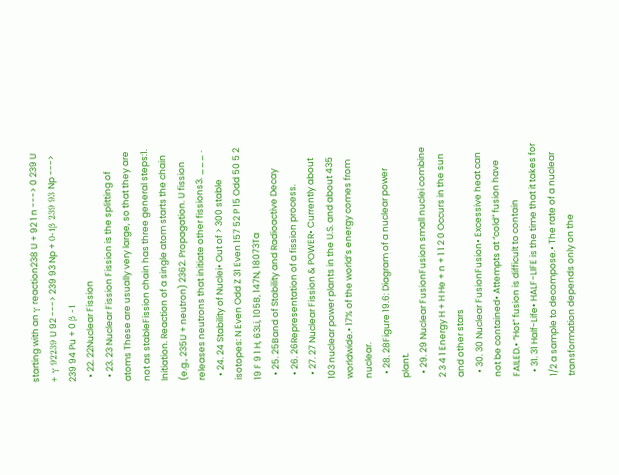starting with an γ reaction238 U + 92 1 n ---> 0 239 U + γ 92239 U 92 ---> 239 93 Np + 0-1β 239 93 Np ---> 239 94 Pu + 0 β -1
  • 22. 22Nuclear Fission
  • 23. 23 Nuclear Fission Fission is the splitting of atoms These are usually very large, so that they are not as stableFission chain has three general steps:1. Initiation. Reaction of a single atom starts the chain (e.g., 235U + neutron) 2362. Propagation. U fission releases neutrons that initiate other fissions3. ___ .
  • 24. 24 Stability of Nuclei• Out of > 300 stable isotopes: N Even Odd Z 31 Even 157 52 P 15 Odd 50 5 2 19 F 9 1 H, 63Li, 105B, 147N, 18073Ta
  • 25. 25Band of Stability and Radioactive Decay
  • 26. 26Representation of a fission process.
  • 27. 27 Nuclear Fission & POWER• Currently about 103 nuclear power plants in the U.S. and about 435 worldwide.• 17% of the world’s energy comes from nuclear.
  • 28. 28Figure 19.6: Diagram of a nuclear power plant.
  • 29. 29 Nuclear FusionFusion small nuclei combine 2 3 4 1 Energy H + H He + n + 1 1 2 0 Occurs in the sun and other stars
  • 30. 30 Nuclear FusionFusion• Excessive heat can not be contained• Attempts at “cold” fusion have FAILED.• “Hot” fusion is difficult to contain
  • 31. 31 Half-Life• HALF-LIFE is the time that it takes for 1/2 a sample to decompose.• The rate of a nuclear transformation depends only on the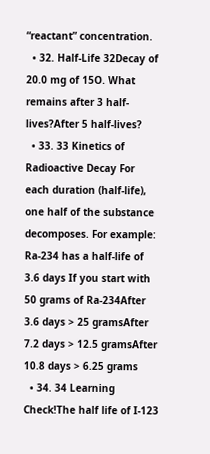“reactant” concentration.
  • 32. Half-Life 32Decay of 20.0 mg of 15O. What remains after 3 half-lives?After 5 half-lives?
  • 33. 33 Kinetics of Radioactive Decay For each duration (half-life), one half of the substance decomposes. For example: Ra-234 has a half-life of 3.6 days If you start with 50 grams of Ra-234After 3.6 days > 25 gramsAfter 7.2 days > 12.5 gramsAfter 10.8 days > 6.25 grams
  • 34. 34 Learning Check!The half life of I-123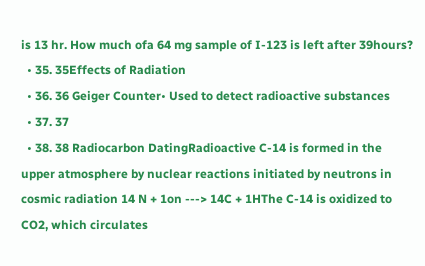is 13 hr. How much ofa 64 mg sample of I-123 is left after 39hours?
  • 35. 35Effects of Radiation
  • 36. 36 Geiger Counter• Used to detect radioactive substances
  • 37. 37
  • 38. 38 Radiocarbon DatingRadioactive C-14 is formed in the upper atmosphere by nuclear reactions initiated by neutrons in cosmic radiation 14 N + 1on ---> 14C + 1HThe C-14 is oxidized to CO2, which circulates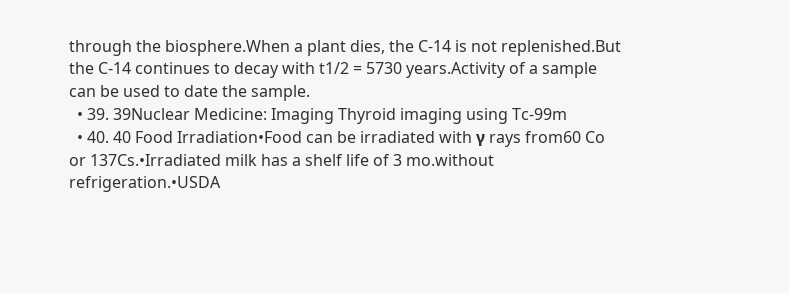through the biosphere.When a plant dies, the C-14 is not replenished.But the C-14 continues to decay with t1/2 = 5730 years.Activity of a sample can be used to date the sample.
  • 39. 39Nuclear Medicine: Imaging Thyroid imaging using Tc-99m
  • 40. 40 Food Irradiation•Food can be irradiated with γ rays from60 Co or 137Cs.•Irradiated milk has a shelf life of 3 mo.without refrigeration.•USDA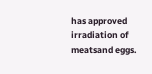has approved irradiation of meatsand eggs.